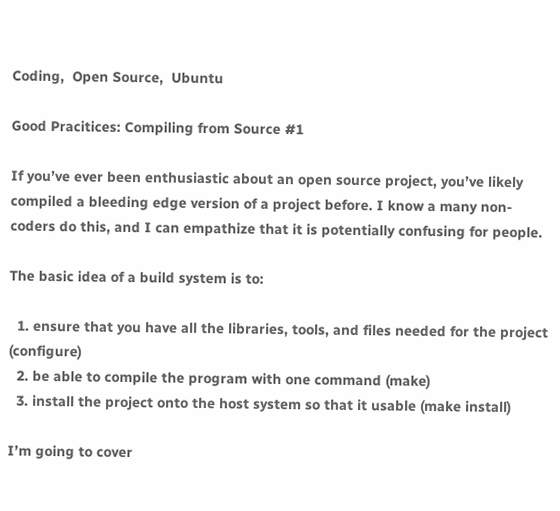Coding,  Open Source,  Ubuntu

Good Pracitices: Compiling from Source #1

If you’ve ever been enthusiastic about an open source project, you’ve likely compiled a bleeding edge version of a project before. I know a many non-coders do this, and I can empathize that it is potentially confusing for people.

The basic idea of a build system is to:

  1. ensure that you have all the libraries, tools, and files needed for the project (configure)
  2. be able to compile the program with one command (make)
  3. install the project onto the host system so that it usable (make install)

I’m going to cover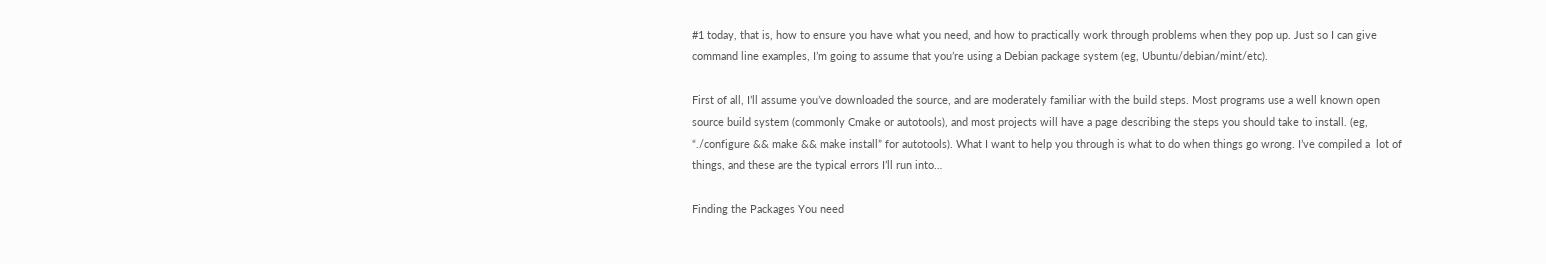#1 today, that is, how to ensure you have what you need, and how to practically work through problems when they pop up. Just so I can give command line examples, I’m going to assume that you’re using a Debian package system (eg, Ubuntu/debian/mint/etc).

First of all, I’ll assume you’ve downloaded the source, and are moderately familiar with the build steps. Most programs use a well known open source build system (commonly Cmake or autotools), and most projects will have a page describing the steps you should take to install. (eg, “./configure && make && make install” for autotools). What I want to help you through is what to do when things go wrong. I’ve compiled a  lot of things, and these are the typical errors I’ll run into…

Finding the Packages You need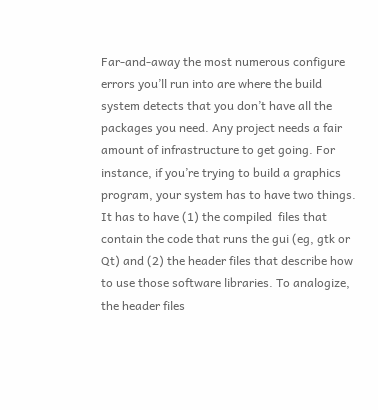Far-and-away the most numerous configure errors you’ll run into are where the build system detects that you don’t have all the packages you need. Any project needs a fair amount of infrastructure to get going. For instance, if you’re trying to build a graphics program, your system has to have two things. It has to have (1) the compiled  files that contain the code that runs the gui (eg, gtk or Qt) and (2) the header files that describe how to use those software libraries. To analogize, the header files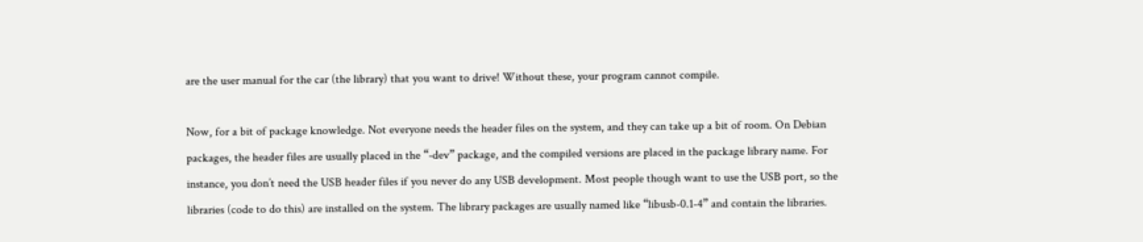are the user manual for the car (the library) that you want to drive! Without these, your program cannot compile.

Now, for a bit of package knowledge. Not everyone needs the header files on the system, and they can take up a bit of room. On Debian packages, the header files are usually placed in the “-dev” package, and the compiled versions are placed in the package library name. For instance, you don’t need the USB header files if you never do any USB development. Most people though want to use the USB port, so the libraries (code to do this) are installed on the system. The library packages are usually named like “libusb-0.1-4” and contain the libraries.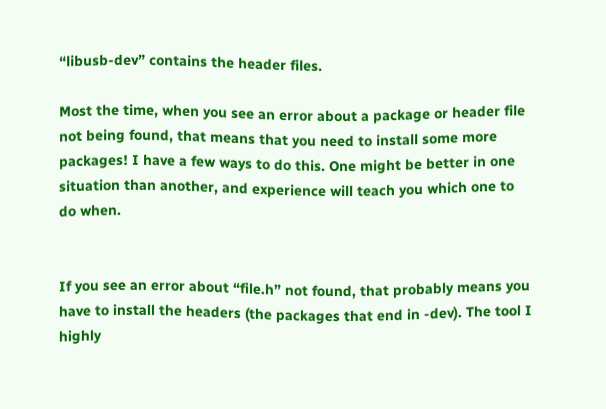“libusb-dev” contains the header files.

Most the time, when you see an error about a package or header file not being found, that means that you need to install some more packages! I have a few ways to do this. One might be better in one situation than another, and experience will teach you which one to do when.


If you see an error about “file.h” not found, that probably means you have to install the headers (the packages that end in -dev). The tool I highly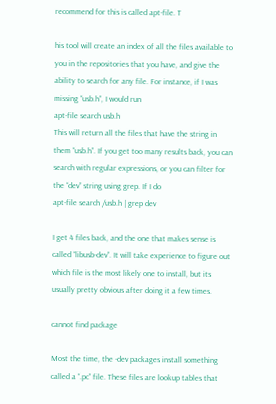recommend for this is called apt-file. T

his tool will create an index of all the files available to you in the repositories that you have, and give the ability to search for any file. For instance, if I was missing “usb.h”, I would run
apt-file search usb.h
This will return all the files that have the string in them “usb.h”. If you get too many results back, you can search with regular expressions, or you can filter for the “dev” string using grep. If I do
apt-file search /usb.h | grep dev

I get 4 files back, and the one that makes sense is called “libusb-dev”. It will take experience to figure out which file is the most likely one to install, but its usually pretty obvious after doing it a few times.

cannot find package

Most the time, the -dev packages install something called a “.pc” file. These files are lookup tables that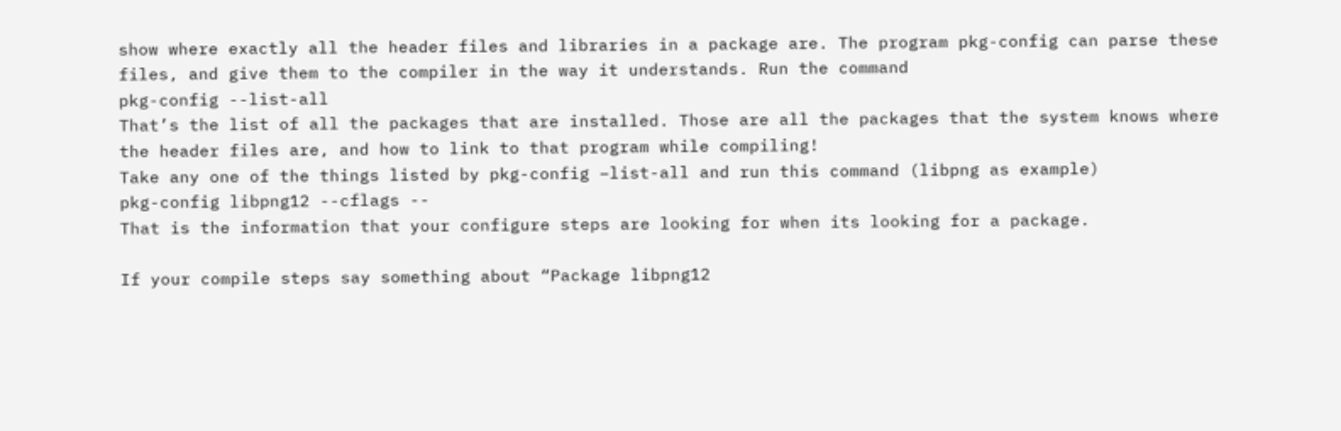show where exactly all the header files and libraries in a package are. The program pkg-config can parse these files, and give them to the compiler in the way it understands. Run the command
pkg-config --list-all
That’s the list of all the packages that are installed. Those are all the packages that the system knows where the header files are, and how to link to that program while compiling!
Take any one of the things listed by pkg-config –list-all and run this command (libpng as example)
pkg-config libpng12 --cflags --
That is the information that your configure steps are looking for when its looking for a package.

If your compile steps say something about “Package libpng12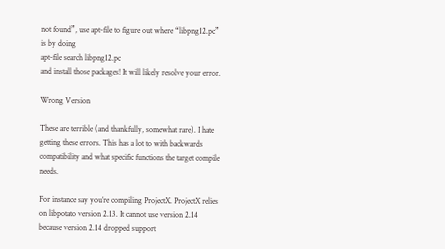not found”, use apt-file to figure out where “libpng12.pc” is by doing
apt-file search libpng12.pc
and install those packages! It will likely resolve your error.

Wrong Version

These are terrible (and thankfully, somewhat rare). I hate getting these errors. This has a lot to with backwards compatibility and what specific functions the target compile needs.

For instance say you’re compiling ProjectX. ProjectX relies on libpotato version 2.13. It cannot use version 2.14 because version 2.14 dropped support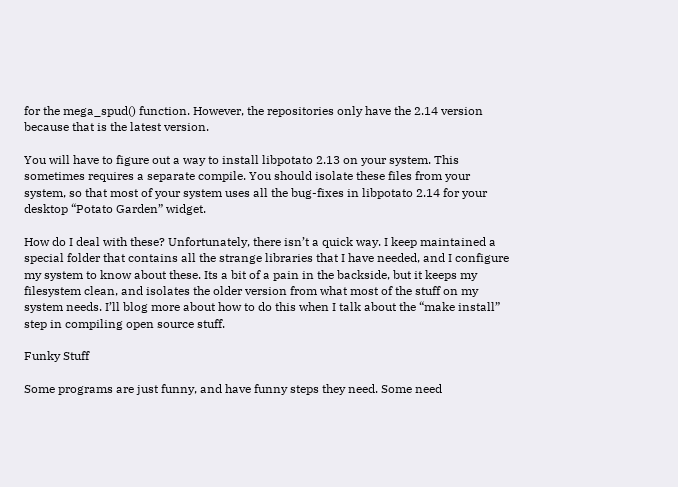for the mega_spud() function. However, the repositories only have the 2.14 version because that is the latest version.

You will have to figure out a way to install libpotato 2.13 on your system. This sometimes requires a separate compile. You should isolate these files from your system, so that most of your system uses all the bug-fixes in libpotato 2.14 for your desktop “Potato Garden” widget.

How do I deal with these? Unfortunately, there isn’t a quick way. I keep maintained a special folder that contains all the strange libraries that I have needed, and I configure my system to know about these. Its a bit of a pain in the backside, but it keeps my filesystem clean, and isolates the older version from what most of the stuff on my system needs. I’ll blog more about how to do this when I talk about the “make install” step in compiling open source stuff.

Funky Stuff

Some programs are just funny, and have funny steps they need. Some need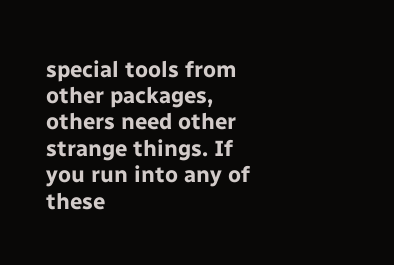special tools from other packages, others need other strange things. If you run into any of these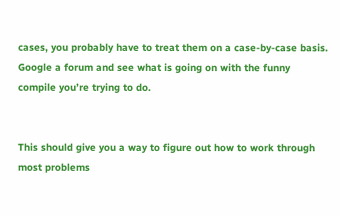cases, you probably have to treat them on a case-by-case basis. Google a forum and see what is going on with the funny compile you’re trying to do.


This should give you a way to figure out how to work through most problems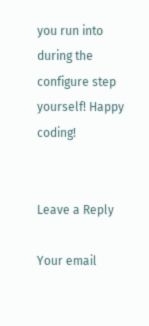you run into during the configure step yourself! Happy coding!


Leave a Reply

Your email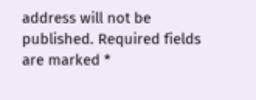address will not be published. Required fields are marked *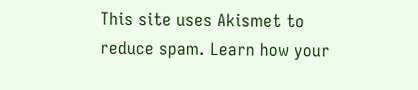This site uses Akismet to reduce spam. Learn how your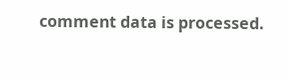comment data is processed.